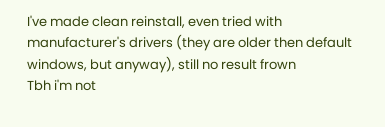I've made clean reinstall, even tried with manufacturer's drivers (they are older then default windows, but anyway), still no result frown
Tbh i'm not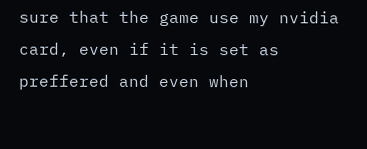sure that the game use my nvidia card, even if it is set as preffered and even when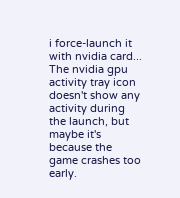i force-launch it with nvidia card... The nvidia gpu activity tray icon doesn't show any activity during the launch, but maybe it's because the game crashes too early.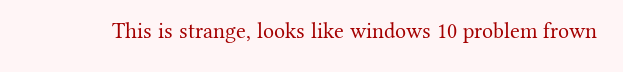This is strange, looks like windows 10 problem frown